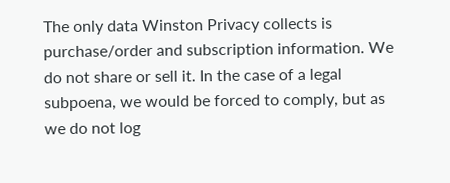The only data Winston Privacy collects is purchase/order and subscription information. We do not share or sell it. In the case of a legal subpoena, we would be forced to comply, but as we do not log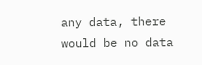any data, there would be no data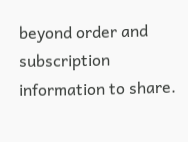beyond order and subscription information to share.